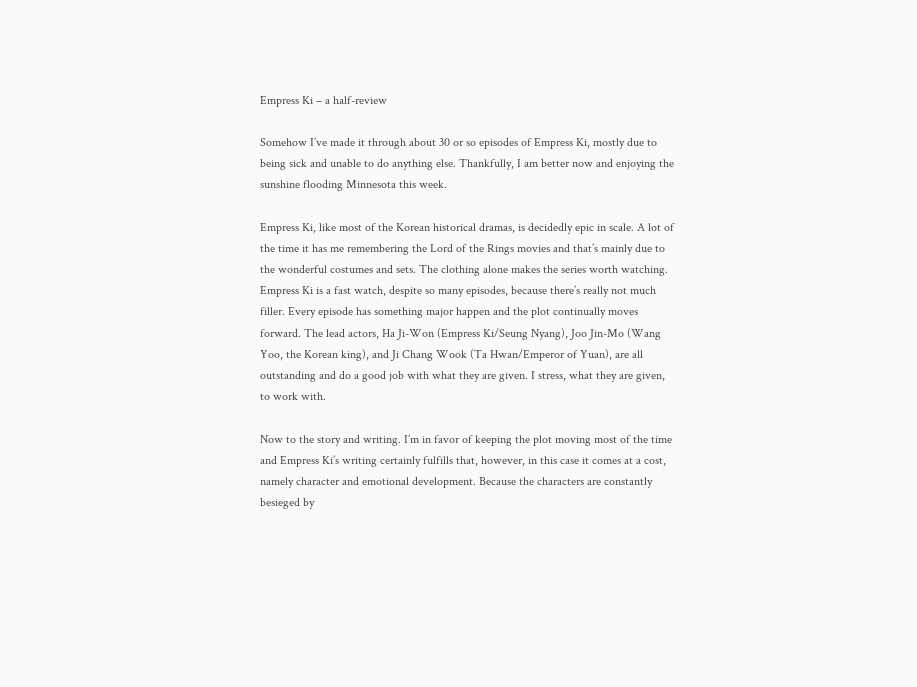Empress Ki – a half-review

Somehow I’ve made it through about 30 or so episodes of Empress Ki, mostly due to being sick and unable to do anything else. Thankfully, I am better now and enjoying the sunshine flooding Minnesota this week.

Empress Ki, like most of the Korean historical dramas, is decidedly epic in scale. A lot of the time it has me remembering the Lord of the Rings movies and that’s mainly due to the wonderful costumes and sets. The clothing alone makes the series worth watching. Empress Ki is a fast watch, despite so many episodes, because there’s really not much filler. Every episode has something major happen and the plot continually moves forward. The lead actors, Ha Ji-Won (Empress Ki/Seung Nyang), Joo Jin-Mo (Wang Yoo, the Korean king), and Ji Chang Wook (Ta Hwan/Emperor of Yuan), are all outstanding and do a good job with what they are given. I stress, what they are given, to work with.

Now to the story and writing. I’m in favor of keeping the plot moving most of the time and Empress Ki’s writing certainly fulfills that, however, in this case it comes at a cost, namely character and emotional development. Because the characters are constantly besieged by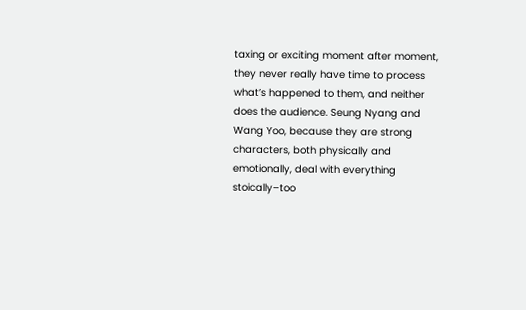taxing or exciting moment after moment, they never really have time to process what’s happened to them, and neither does the audience. Seung Nyang and Wang Yoo, because they are strong characters, both physically and emotionally, deal with everything stoically–too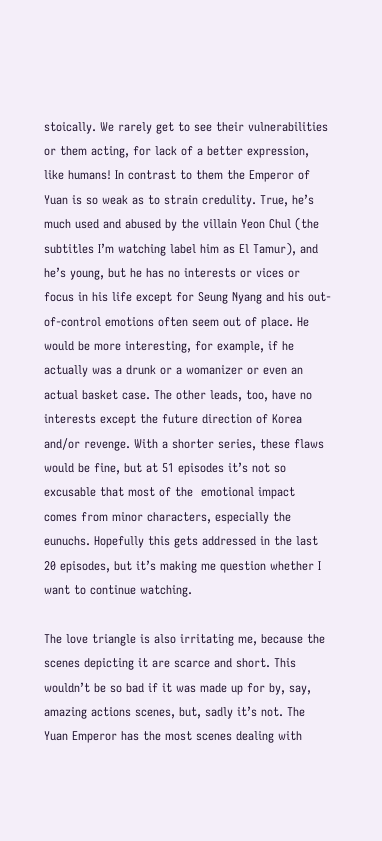stoically. We rarely get to see their vulnerabilities or them acting, for lack of a better expression, like humans! In contrast to them the Emperor of Yuan is so weak as to strain credulity. True, he’s much used and abused by the villain Yeon Chul (the subtitles I’m watching label him as El Tamur), and he’s young, but he has no interests or vices or focus in his life except for Seung Nyang and his out-of-control emotions often seem out of place. He would be more interesting, for example, if he actually was a drunk or a womanizer or even an actual basket case. The other leads, too, have no interests except the future direction of Korea and/or revenge. With a shorter series, these flaws would be fine, but at 51 episodes it’s not so excusable that most of the  emotional impact comes from minor characters, especially the eunuchs. Hopefully this gets addressed in the last 20 episodes, but it’s making me question whether I want to continue watching.

The love triangle is also irritating me, because the scenes depicting it are scarce and short. This wouldn’t be so bad if it was made up for by, say, amazing actions scenes, but, sadly it’s not. The Yuan Emperor has the most scenes dealing with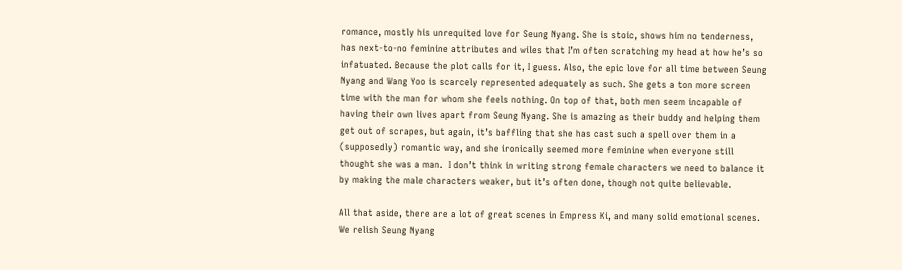romance, mostly his unrequited love for Seung Nyang. She is stoic, shows him no tenderness, has next-to-no feminine attributes and wiles that I’m often scratching my head at how he’s so infatuated. Because the plot calls for it, I guess. Also, the epic love for all time between Seung Nyang and Wang Yoo is scarcely represented adequately as such. She gets a ton more screen time with the man for whom she feels nothing. On top of that, both men seem incapable of having their own lives apart from Seung Nyang. She is amazing as their buddy and helping them get out of scrapes, but again, it’s baffling that she has cast such a spell over them in a (supposedly) romantic way, and she ironically seemed more feminine when everyone still thought she was a man.  I don’t think in writing strong female characters we need to balance it by making the male characters weaker, but it’s often done, though not quite believable.

All that aside, there are a lot of great scenes in Empress Ki, and many solid emotional scenes. We relish Seung Nyang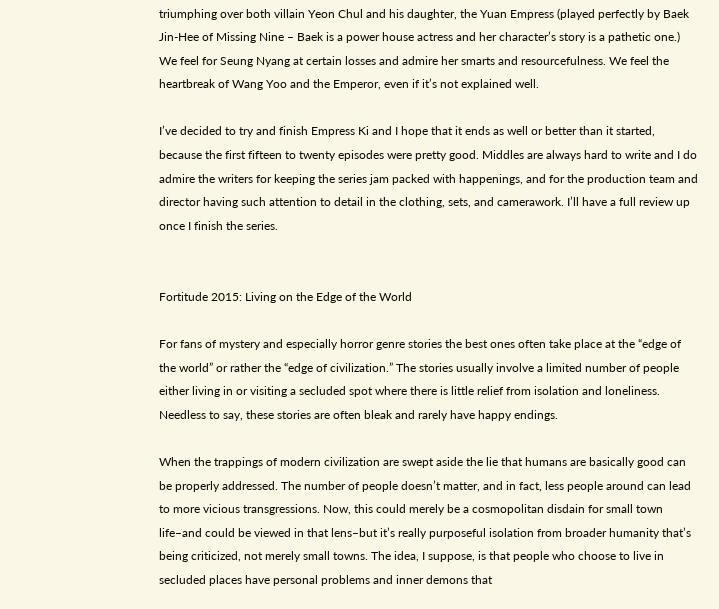triumphing over both villain Yeon Chul and his daughter, the Yuan Empress (played perfectly by Baek Jin-Hee of Missing Nine – Baek is a power house actress and her character’s story is a pathetic one.) We feel for Seung Nyang at certain losses and admire her smarts and resourcefulness. We feel the heartbreak of Wang Yoo and the Emperor, even if it’s not explained well.

I’ve decided to try and finish Empress Ki and I hope that it ends as well or better than it started, because the first fifteen to twenty episodes were pretty good. Middles are always hard to write and I do admire the writers for keeping the series jam packed with happenings, and for the production team and director having such attention to detail in the clothing, sets, and camerawork. I’ll have a full review up once I finish the series.


Fortitude 2015: Living on the Edge of the World

For fans of mystery and especially horror genre stories the best ones often take place at the “edge of the world” or rather the “edge of civilization.” The stories usually involve a limited number of people either living in or visiting a secluded spot where there is little relief from isolation and loneliness. Needless to say, these stories are often bleak and rarely have happy endings.

When the trappings of modern civilization are swept aside the lie that humans are basically good can be properly addressed. The number of people doesn’t matter, and in fact, less people around can lead to more vicious transgressions. Now, this could merely be a cosmopolitan disdain for small town life–and could be viewed in that lens–but it’s really purposeful isolation from broader humanity that’s being criticized, not merely small towns. The idea, I suppose, is that people who choose to live in secluded places have personal problems and inner demons that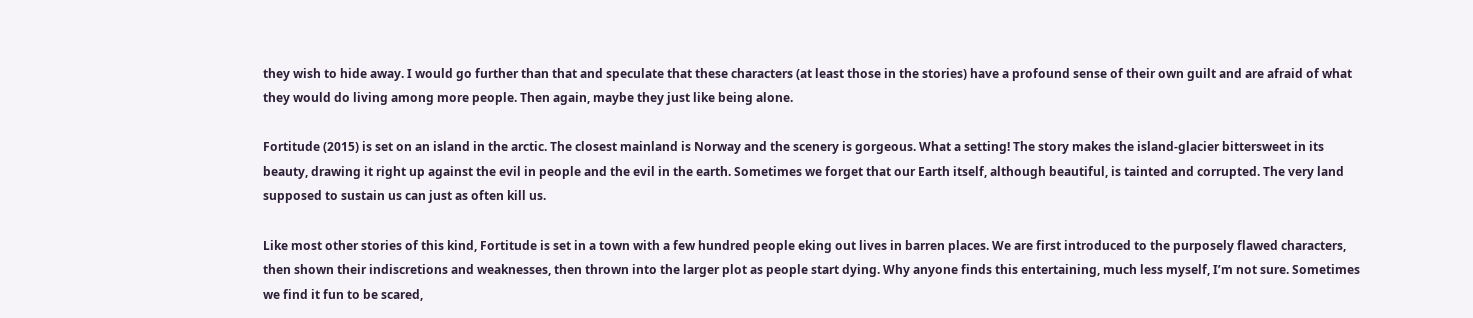they wish to hide away. I would go further than that and speculate that these characters (at least those in the stories) have a profound sense of their own guilt and are afraid of what they would do living among more people. Then again, maybe they just like being alone.

Fortitude (2015) is set on an island in the arctic. The closest mainland is Norway and the scenery is gorgeous. What a setting! The story makes the island-glacier bittersweet in its beauty, drawing it right up against the evil in people and the evil in the earth. Sometimes we forget that our Earth itself, although beautiful, is tainted and corrupted. The very land supposed to sustain us can just as often kill us.

Like most other stories of this kind, Fortitude is set in a town with a few hundred people eking out lives in barren places. We are first introduced to the purposely flawed characters, then shown their indiscretions and weaknesses, then thrown into the larger plot as people start dying. Why anyone finds this entertaining, much less myself, I’m not sure. Sometimes we find it fun to be scared,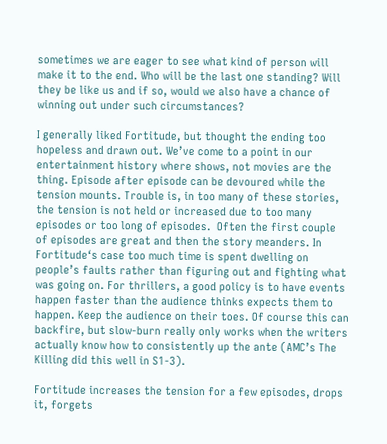sometimes we are eager to see what kind of person will make it to the end. Who will be the last one standing? Will they be like us and if so, would we also have a chance of winning out under such circumstances?

I generally liked Fortitude, but thought the ending too hopeless and drawn out. We’ve come to a point in our entertainment history where shows, not movies are the thing. Episode after episode can be devoured while the tension mounts. Trouble is, in too many of these stories, the tension is not held or increased due to too many episodes or too long of episodes.  Often the first couple of episodes are great and then the story meanders. In Fortitude‘s case too much time is spent dwelling on people’s faults rather than figuring out and fighting what was going on. For thrillers, a good policy is to have events happen faster than the audience thinks expects them to happen. Keep the audience on their toes. Of course this can backfire, but slow-burn really only works when the writers actually know how to consistently up the ante (AMC’s The Killing did this well in S1-3).

Fortitude increases the tension for a few episodes, drops it, forgets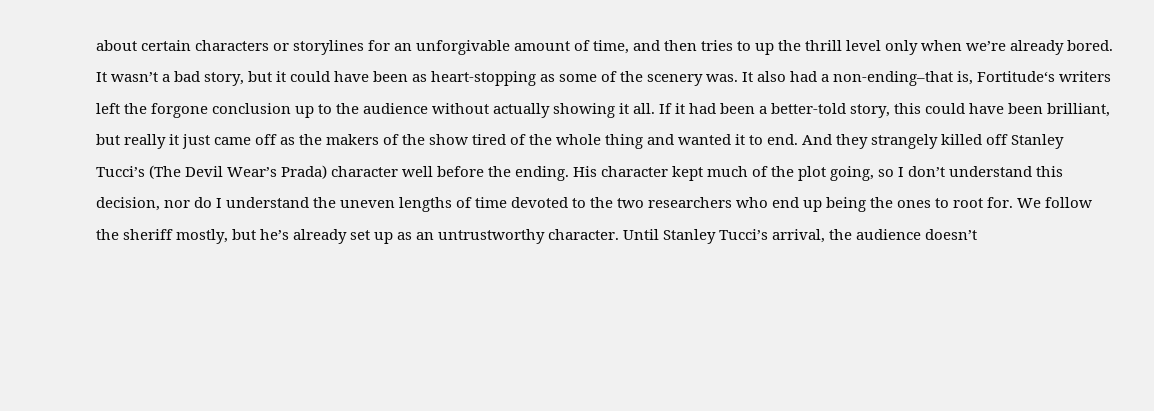about certain characters or storylines for an unforgivable amount of time, and then tries to up the thrill level only when we’re already bored. It wasn’t a bad story, but it could have been as heart-stopping as some of the scenery was. It also had a non-ending–that is, Fortitude‘s writers left the forgone conclusion up to the audience without actually showing it all. If it had been a better-told story, this could have been brilliant, but really it just came off as the makers of the show tired of the whole thing and wanted it to end. And they strangely killed off Stanley Tucci’s (The Devil Wear’s Prada) character well before the ending. His character kept much of the plot going, so I don’t understand this decision, nor do I understand the uneven lengths of time devoted to the two researchers who end up being the ones to root for. We follow the sheriff mostly, but he’s already set up as an untrustworthy character. Until Stanley Tucci’s arrival, the audience doesn’t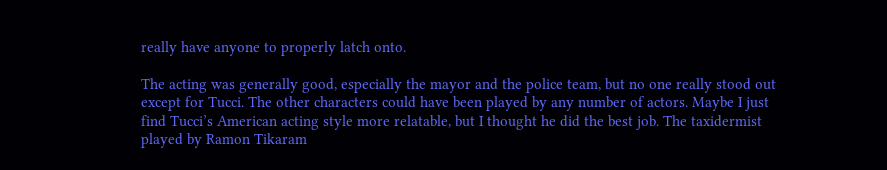really have anyone to properly latch onto.

The acting was generally good, especially the mayor and the police team, but no one really stood out except for Tucci. The other characters could have been played by any number of actors. Maybe I just find Tucci’s American acting style more relatable, but I thought he did the best job. The taxidermist played by Ramon Tikaram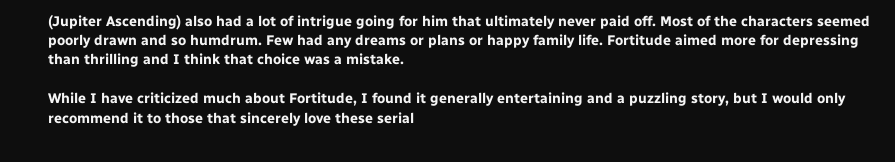(Jupiter Ascending) also had a lot of intrigue going for him that ultimately never paid off. Most of the characters seemed poorly drawn and so humdrum. Few had any dreams or plans or happy family life. Fortitude aimed more for depressing than thrilling and I think that choice was a mistake.

While I have criticized much about Fortitude, I found it generally entertaining and a puzzling story, but I would only recommend it to those that sincerely love these serial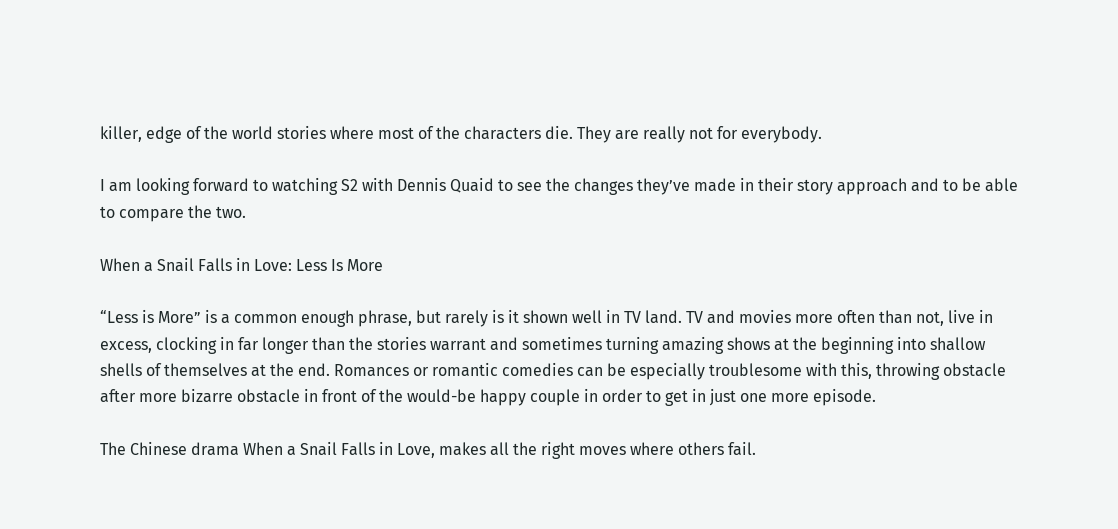killer, edge of the world stories where most of the characters die. They are really not for everybody.

I am looking forward to watching S2 with Dennis Quaid to see the changes they’ve made in their story approach and to be able to compare the two.

When a Snail Falls in Love: Less Is More

“Less is More” is a common enough phrase, but rarely is it shown well in TV land. TV and movies more often than not, live in excess, clocking in far longer than the stories warrant and sometimes turning amazing shows at the beginning into shallow shells of themselves at the end. Romances or romantic comedies can be especially troublesome with this, throwing obstacle after more bizarre obstacle in front of the would-be happy couple in order to get in just one more episode.

The Chinese drama When a Snail Falls in Love, makes all the right moves where others fail.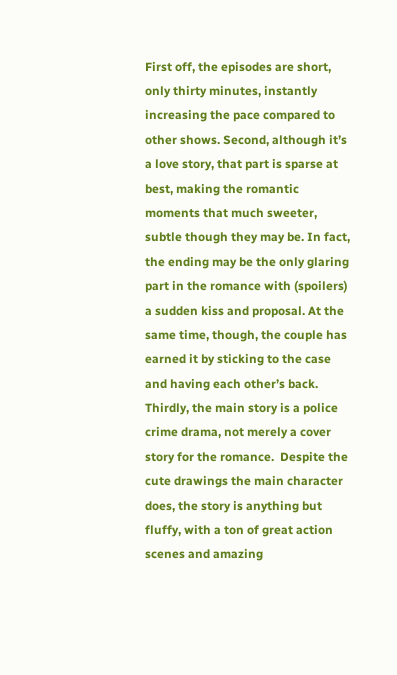First off, the episodes are short, only thirty minutes, instantly increasing the pace compared to other shows. Second, although it’s a love story, that part is sparse at best, making the romantic moments that much sweeter, subtle though they may be. In fact,  the ending may be the only glaring part in the romance with (spoilers) a sudden kiss and proposal. At the same time, though, the couple has earned it by sticking to the case and having each other’s back. Thirdly, the main story is a police crime drama, not merely a cover story for the romance.  Despite the cute drawings the main character does, the story is anything but fluffy, with a ton of great action scenes and amazing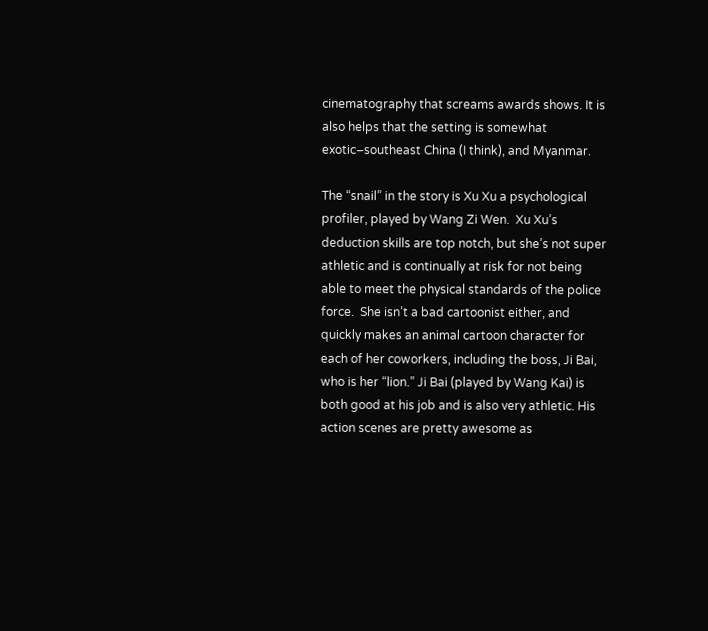cinematography that screams awards shows. It is also helps that the setting is somewhat exotic–southeast China (I think), and Myanmar.

The “snail” in the story is Xu Xu a psychological profiler, played by Wang Zi Wen.  Xu Xu’s deduction skills are top notch, but she’s not super athletic and is continually at risk for not being able to meet the physical standards of the police force.  She isn’t a bad cartoonist either, and quickly makes an animal cartoon character for each of her coworkers, including the boss, Ji Bai, who is her “lion.” Ji Bai (played by Wang Kai) is both good at his job and is also very athletic. His action scenes are pretty awesome as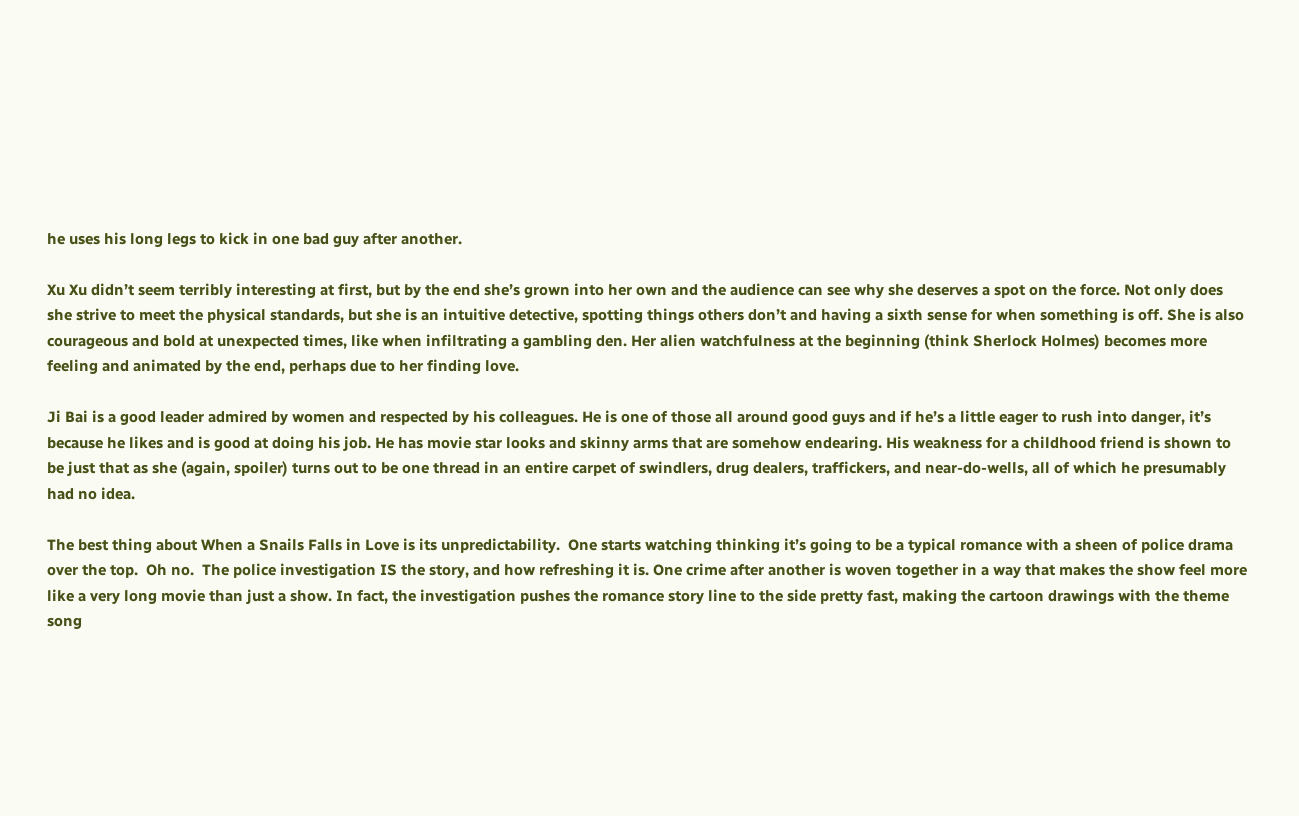he uses his long legs to kick in one bad guy after another.

Xu Xu didn’t seem terribly interesting at first, but by the end she’s grown into her own and the audience can see why she deserves a spot on the force. Not only does she strive to meet the physical standards, but she is an intuitive detective, spotting things others don’t and having a sixth sense for when something is off. She is also courageous and bold at unexpected times, like when infiltrating a gambling den. Her alien watchfulness at the beginning (think Sherlock Holmes) becomes more feeling and animated by the end, perhaps due to her finding love.

Ji Bai is a good leader admired by women and respected by his colleagues. He is one of those all around good guys and if he’s a little eager to rush into danger, it’s because he likes and is good at doing his job. He has movie star looks and skinny arms that are somehow endearing. His weakness for a childhood friend is shown to be just that as she (again, spoiler) turns out to be one thread in an entire carpet of swindlers, drug dealers, traffickers, and near-do-wells, all of which he presumably had no idea.

The best thing about When a Snails Falls in Love is its unpredictability.  One starts watching thinking it’s going to be a typical romance with a sheen of police drama over the top.  Oh no.  The police investigation IS the story, and how refreshing it is. One crime after another is woven together in a way that makes the show feel more like a very long movie than just a show. In fact, the investigation pushes the romance story line to the side pretty fast, making the cartoon drawings with the theme song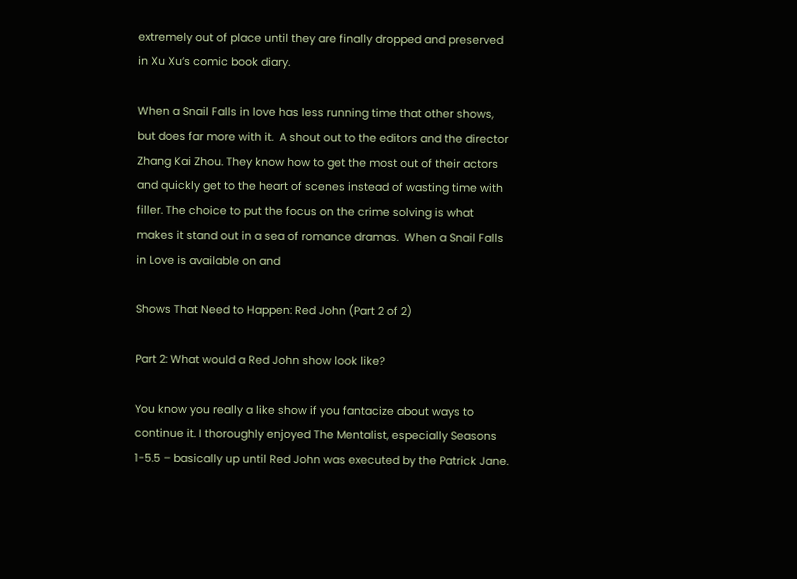extremely out of place until they are finally dropped and preserved in Xu Xu’s comic book diary.

When a Snail Falls in love has less running time that other shows, but does far more with it.  A shout out to the editors and the director Zhang Kai Zhou. They know how to get the most out of their actors and quickly get to the heart of scenes instead of wasting time with filler. The choice to put the focus on the crime solving is what makes it stand out in a sea of romance dramas.  When a Snail Falls in Love is available on and

Shows That Need to Happen: Red John (Part 2 of 2)

Part 2: What would a Red John show look like?

You know you really a like show if you fantacize about ways to continue it. I thoroughly enjoyed The Mentalist, especially Seasons 1-5.5 – basically up until Red John was executed by the Patrick Jane.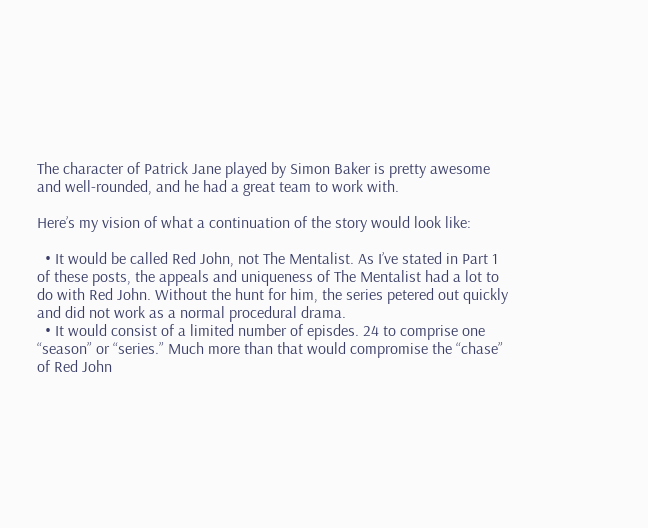The character of Patrick Jane played by Simon Baker is pretty awesome and well-rounded, and he had a great team to work with.

Here’s my vision of what a continuation of the story would look like:

  • It would be called Red John, not The Mentalist. As I’ve stated in Part 1 of these posts, the appeals and uniqueness of The Mentalist had a lot to do with Red John. Without the hunt for him, the series petered out quickly and did not work as a normal procedural drama.
  • It would consist of a limited number of episdes. 24 to comprise one “season” or “series.” Much more than that would compromise the “chase” of Red John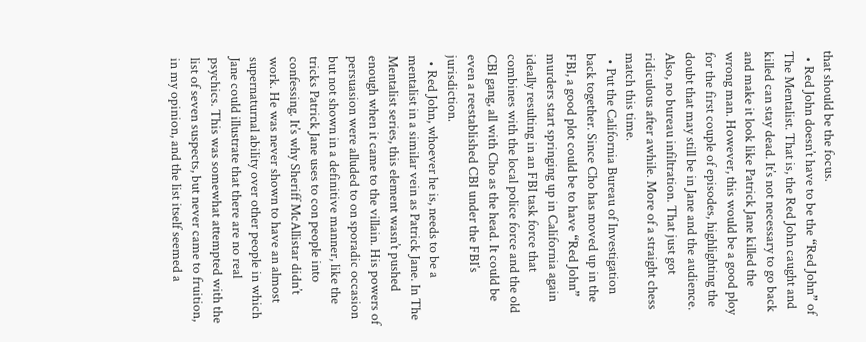that should be the focus.
  • Red John doesn’t have to be the “Red John” of The Mentalist. That is, the Red John caught and killed can stay dead. It’s not necessary to go back and make it look like Patrick Jane killed the wrong man. However, this would be a good ploy for the first couple of episodes, highlighting the doubt that may still be in Jane and the audience. Also, no bureau infiltration. That just got ridiculous after awhile. More of a straight chess match this time.
  • Put the California Bureau of Investigation back together. Since Cho has moved up in the FBI, a good plot could be to have “Red John” murders start springing up in California again ideally resulting in an FBI task force that combines with the local police force and the old CBI gang, all with Cho as the head. It could be even a reestablished CBI under the FBI’s jurisdiction.
  • Red John, whoever he is, needs to be a mentalist in a similar vein as Patrick Jane. In The Mentalist series, this element wasn’t pushed enough when it came to the villain. His powers of persuasion were alluded to on sporadic occasion but not shown in a definitive manner, like the tricks Patrick Jane uses to con people into confessing. It’s why Sheriff McAllistar didn’t work. He was never shown to have an almost supernaturnal ability over other people in which Jane could illustrate that there are no real psychics. This was somewhat attempted with the list of seven suspects, but never came to fruition, in my opinion, and the list itself seemed a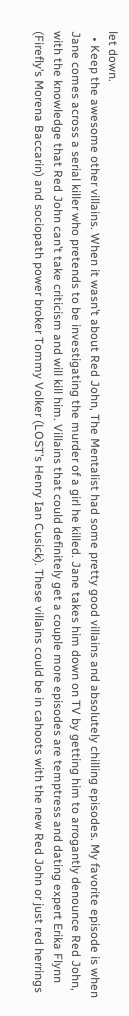let down.
  • Keep the awesome other villains. When it wasn’t about Red John, The Mentalist had some pretty good villains and absolutely chilling episodes. My favorite episode is when Jane comes across a serial killer who pretends to be investigating the murder of a girl he killed. Jane takes him down on TV by getting him to arrogantly denounce Red John, with the knowledge that Red John can’t take criticism and will kill him. Villains that could definitely get a couple more episodes are temptress and dating expert Erika Flynn (Firefly’s Morena Baccarin) and sociopath power broker Tommy Volker (LOST’s Henry Ian Cusick). These villains could be in cahoots with the new Red John or just red herrings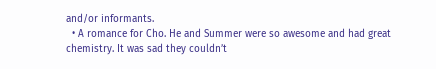and/or informants.
  • A romance for Cho. He and Summer were so awesome and had great chemistry. It was sad they couldn’t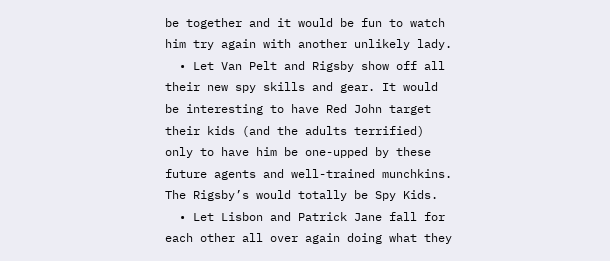be together and it would be fun to watch him try again with another unlikely lady.
  • Let Van Pelt and Rigsby show off all their new spy skills and gear. It would be interesting to have Red John target their kids (and the adults terrified) only to have him be one-upped by these future agents and well-trained munchkins. The Rigsby’s would totally be Spy Kids.
  • Let Lisbon and Patrick Jane fall for each other all over again doing what they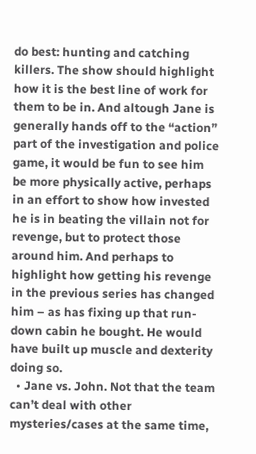do best: hunting and catching killers. The show should highlight how it is the best line of work for them to be in. And altough Jane is generally hands off to the “action” part of the investigation and police game, it would be fun to see him be more physically active, perhaps in an effort to show how invested he is in beating the villain not for revenge, but to protect those around him. And perhaps to highlight how getting his revenge in the previous series has changed him – as has fixing up that run-down cabin he bought. He would have built up muscle and dexterity doing so.
  • Jane vs. John. Not that the team can’t deal with other mysteries/cases at the same time,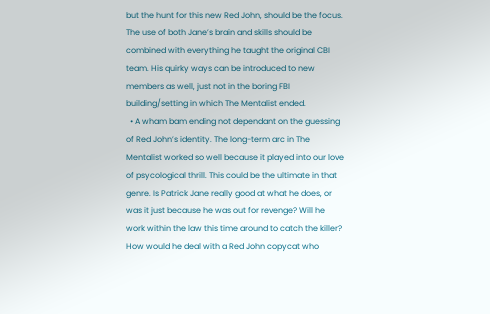but the hunt for this new Red John, should be the focus. The use of both Jane’s brain and skills should be combined with everything he taught the original CBI team. His quirky ways can be introduced to new members as well, just not in the boring FBI building/setting in which The Mentalist ended.
  • A wham bam ending not dependant on the guessing of Red John’s identity. The long-term arc in The Mentalist worked so well because it played into our love of psycological thrill. This could be the ultimate in that genre. Is Patrick Jane really good at what he does, or was it just because he was out for revenge? Will he work within the law this time around to catch the killer? How would he deal with a Red John copycat who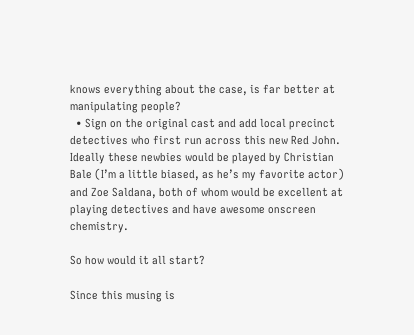knows everything about the case, is far better at manipulating people?
  • Sign on the original cast and add local precinct detectives who first run across this new Red John. Ideally these newbies would be played by Christian Bale (I’m a little biased, as he’s my favorite actor) and Zoe Saldana, both of whom would be excellent at playing detectives and have awesome onscreen chemistry.

So how would it all start?

Since this musing is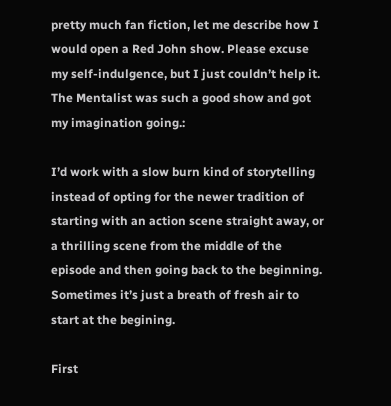pretty much fan fiction, let me describe how I would open a Red John show. Please excuse my self-indulgence, but I just couldn’t help it. The Mentalist was such a good show and got my imagination going.:

I’d work with a slow burn kind of storytelling instead of opting for the newer tradition of starting with an action scene straight away, or a thrilling scene from the middle of the episode and then going back to the beginning. Sometimes it’s just a breath of fresh air to start at the begining.

First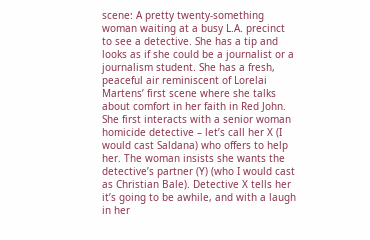scene: A pretty twenty-something woman waiting at a busy L.A. precinct to see a detective. She has a tip and looks as if she could be a journalist or a journalism student. She has a fresh, peaceful air reminiscent of Lorelai Martens’ first scene where she talks about comfort in her faith in Red John. She first interacts with a senior woman homicide detective – let’s call her X (I would cast Saldana) who offers to help her. The woman insists she wants the detective’s partner (Y) (who I would cast as Christian Bale). Detective X tells her it’s going to be awhile, and with a laugh in her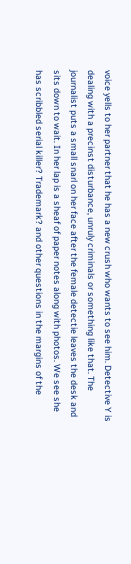voice yells to her partner that he has a new crush who wants to see him. Detective Y is dealing with a precinst disturbance, unruly criminals or something like that. The journalist puts a small snarl on her face after the female detectie leaves the desk and sits down to wait. In her lap is a sheaf of paper notes along with photos. We see she has scribbled serial killer? Trademark? and other questions in the margins of the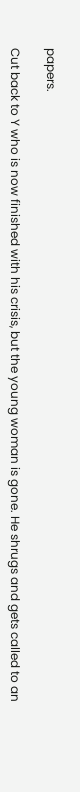papers.

Cut back to Y who is now finished with his crisis, but the young woman is gone. He shrugs and gets called to an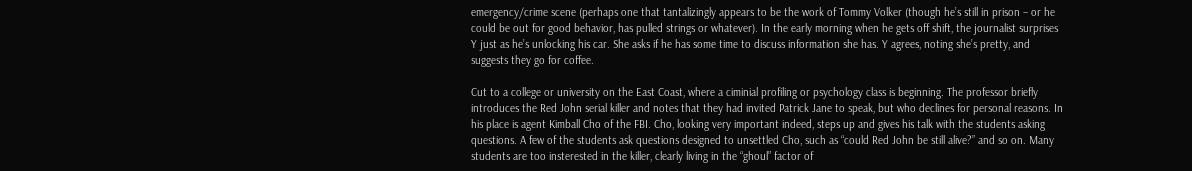emergency/crime scene (perhaps one that tantalizingly appears to be the work of Tommy Volker (though he’s still in prison – or he could be out for good behavior, has pulled strings or whatever). In the early morning when he gets off shift, the journalist surprises Y just as he’s unlocking his car. She asks if he has some time to discuss information she has. Y agrees, noting she’s pretty, and suggests they go for coffee.

Cut to a college or university on the East Coast, where a ciminial profiling or psychology class is beginning. The professor briefly introduces the Red John serial killer and notes that they had invited Patrick Jane to speak, but who declines for personal reasons. In his place is agent Kimball Cho of the FBI. Cho, looking very important indeed, steps up and gives his talk with the students asking questions. A few of the students ask questions designed to unsettled Cho, such as “could Red John be still alive?” and so on. Many students are too insterested in the killer, clearly living in the “ghoul” factor of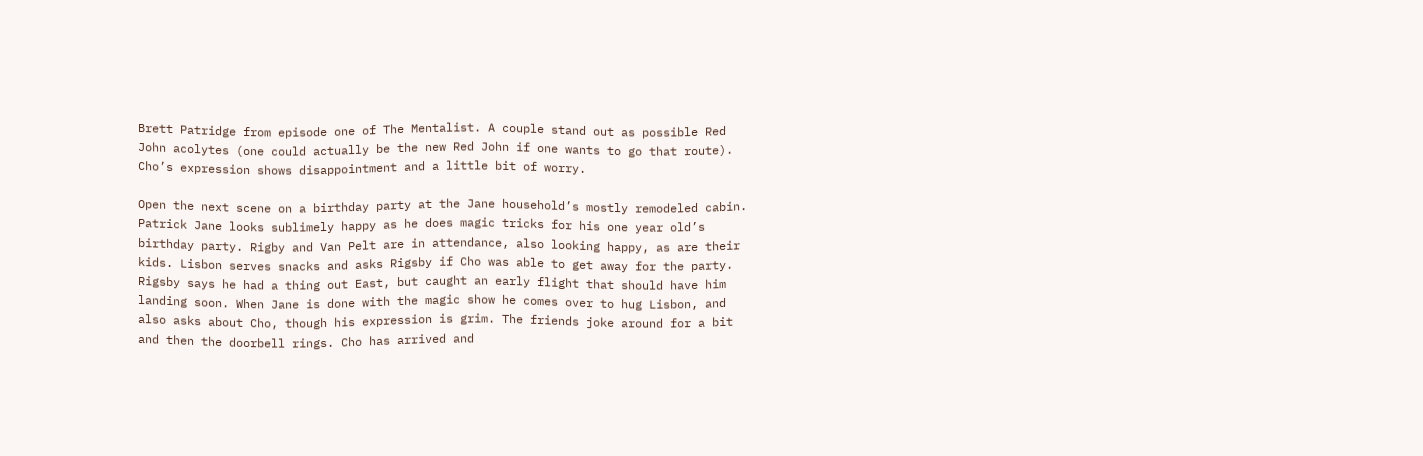Brett Patridge from episode one of The Mentalist. A couple stand out as possible Red John acolytes (one could actually be the new Red John if one wants to go that route). Cho’s expression shows disappointment and a little bit of worry.

Open the next scene on a birthday party at the Jane household’s mostly remodeled cabin. Patrick Jane looks sublimely happy as he does magic tricks for his one year old’s birthday party. Rigby and Van Pelt are in attendance, also looking happy, as are their kids. Lisbon serves snacks and asks Rigsby if Cho was able to get away for the party. Rigsby says he had a thing out East, but caught an early flight that should have him landing soon. When Jane is done with the magic show he comes over to hug Lisbon, and also asks about Cho, though his expression is grim. The friends joke around for a bit and then the doorbell rings. Cho has arrived and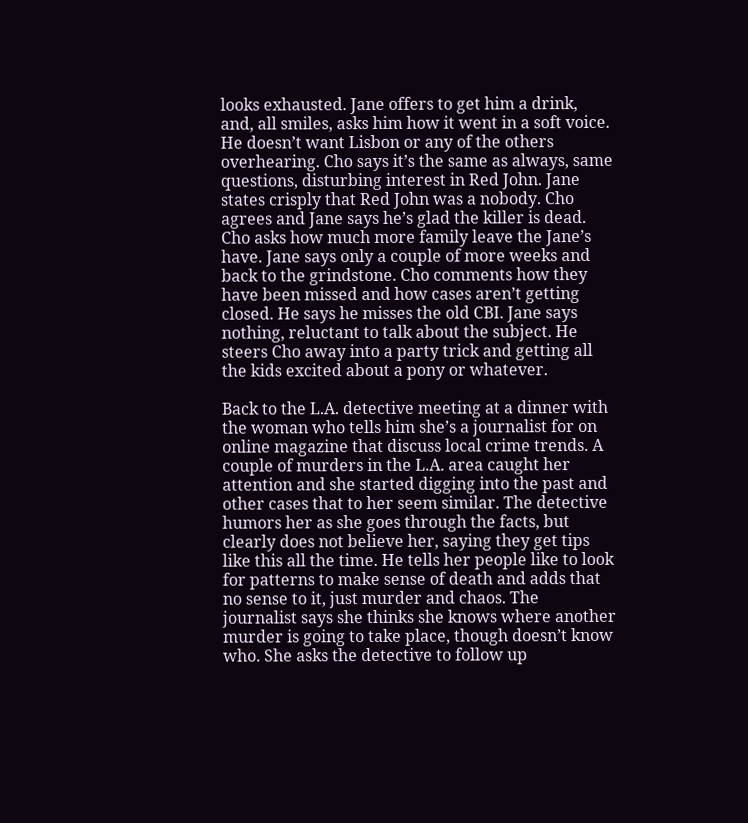looks exhausted. Jane offers to get him a drink, and, all smiles, asks him how it went in a soft voice. He doesn’t want Lisbon or any of the others overhearing. Cho says it’s the same as always, same questions, disturbing interest in Red John. Jane states crisply that Red John was a nobody. Cho agrees and Jane says he’s glad the killer is dead. Cho asks how much more family leave the Jane’s have. Jane says only a couple of more weeks and back to the grindstone. Cho comments how they have been missed and how cases aren’t getting closed. He says he misses the old CBI. Jane says nothing, reluctant to talk about the subject. He steers Cho away into a party trick and getting all the kids excited about a pony or whatever.

Back to the L.A. detective meeting at a dinner with the woman who tells him she’s a journalist for on online magazine that discuss local crime trends. A couple of murders in the L.A. area caught her attention and she started digging into the past and other cases that to her seem similar. The detective humors her as she goes through the facts, but clearly does not believe her, saying they get tips like this all the time. He tells her people like to look for patterns to make sense of death and adds that no sense to it, just murder and chaos. The journalist says she thinks she knows where another murder is going to take place, though doesn’t know who. She asks the detective to follow up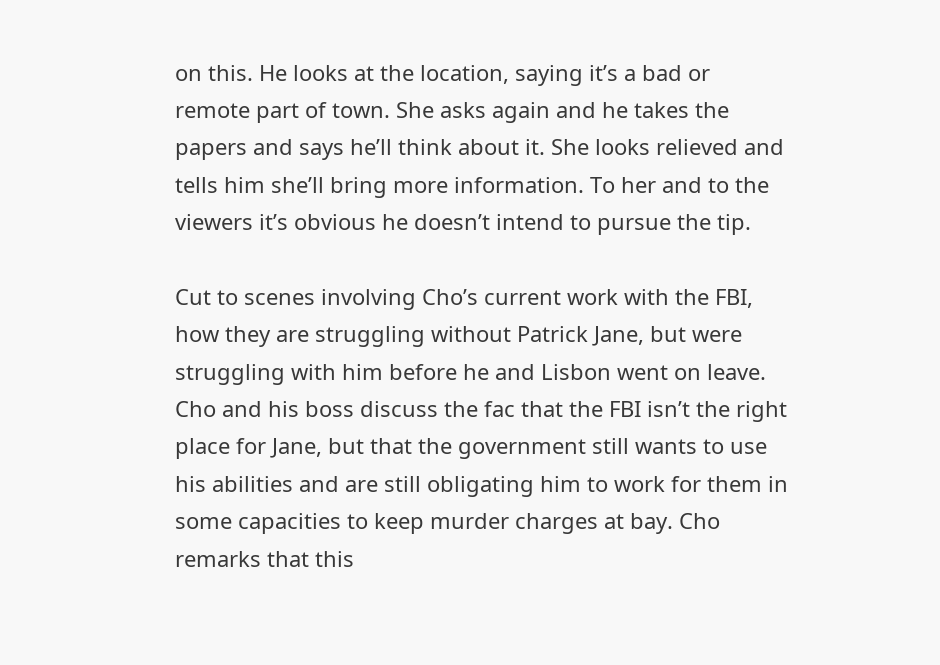on this. He looks at the location, saying it’s a bad or remote part of town. She asks again and he takes the papers and says he’ll think about it. She looks relieved and tells him she’ll bring more information. To her and to the viewers it’s obvious he doesn’t intend to pursue the tip.

Cut to scenes involving Cho’s current work with the FBI, how they are struggling without Patrick Jane, but were struggling with him before he and Lisbon went on leave. Cho and his boss discuss the fac that the FBI isn’t the right place for Jane, but that the government still wants to use his abilities and are still obligating him to work for them in some capacities to keep murder charges at bay. Cho remarks that this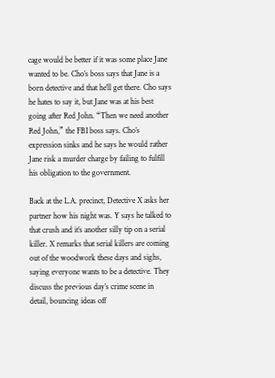cage would be better if it was some place Jane wanted to be. Cho’s boss says that Jane is a born detective and that he’ll get there. Cho says he hates to say it, but Jane was at his best going after Red John. “Then we need another Red John,” the FBI boss says. Cho’s expression sinks and he says he would rather Jane risk a murder charge by failing to fulfill his obligation to the government.

Back at the L.A. precinct, Detective X asks her partner how his night was. Y says he talked to that crush and it’s another silly tip on a serial killer. X remarks that serial killers are coming out of the woodwork these days and sighs, saying everyone wants to be a detective. They discuss the previous day’s crime scene in detail, bouncing ideas off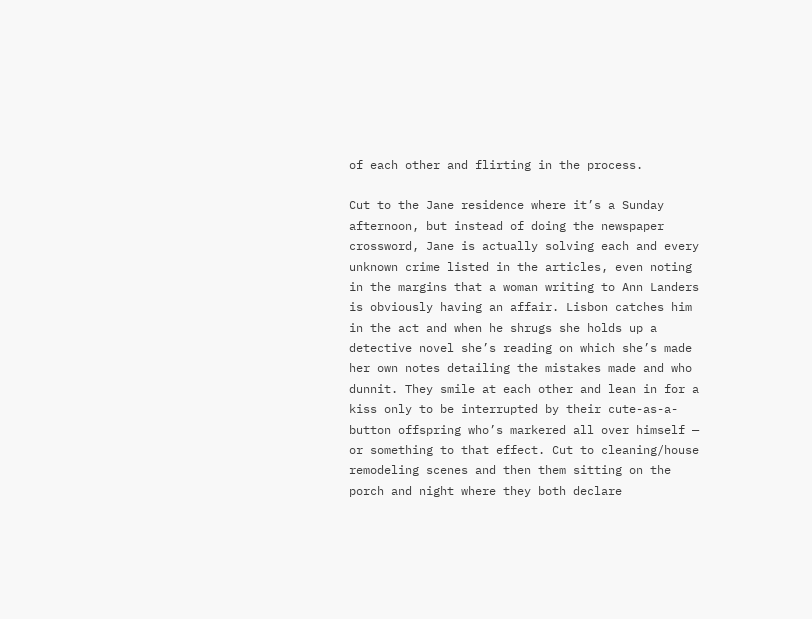of each other and flirting in the process.

Cut to the Jane residence where it’s a Sunday afternoon, but instead of doing the newspaper crossword, Jane is actually solving each and every unknown crime listed in the articles, even noting in the margins that a woman writing to Ann Landers is obviously having an affair. Lisbon catches him in the act and when he shrugs she holds up a detective novel she’s reading on which she’s made her own notes detailing the mistakes made and who dunnit. They smile at each other and lean in for a kiss only to be interrupted by their cute-as-a-button offspring who’s markered all over himself — or something to that effect. Cut to cleaning/house remodeling scenes and then them sitting on the porch and night where they both declare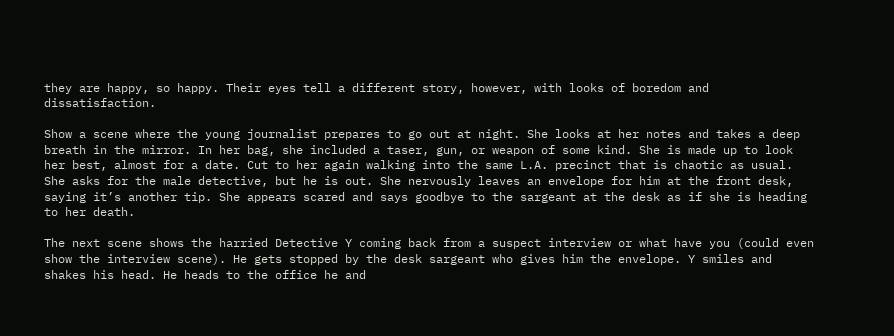they are happy, so happy. Their eyes tell a different story, however, with looks of boredom and dissatisfaction.

Show a scene where the young journalist prepares to go out at night. She looks at her notes and takes a deep breath in the mirror. In her bag, she included a taser, gun, or weapon of some kind. She is made up to look her best, almost for a date. Cut to her again walking into the same L.A. precinct that is chaotic as usual. She asks for the male detective, but he is out. She nervously leaves an envelope for him at the front desk, saying it’s another tip. She appears scared and says goodbye to the sargeant at the desk as if she is heading to her death.

The next scene shows the harried Detective Y coming back from a suspect interview or what have you (could even show the interview scene). He gets stopped by the desk sargeant who gives him the envelope. Y smiles and shakes his head. He heads to the office he and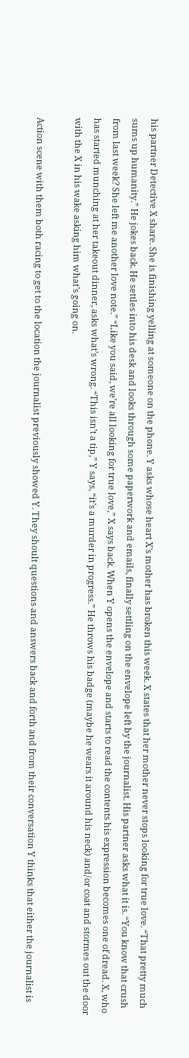his partner Detective X share. She is finishing yelling at someone on the phone. Y asks whose heart X’s mother has broken this week. X states that her mother never stops looking for true love. “That pretty much sums up humanity.” He jokes back. He settles into his desk and looks through some paperwork and emails, finally settling on the envelope left by the journalist. His partner asks what it is. “You know that crush from last week? She left me another love note.” “Like you said, we’re all looking for true love,” X says back. When Y opens the envelope and starts to read the contents his expression becomes one of dread. X, who has started munching at her takeout dinner, asks what’s wrong. “This isn’t a tip,” Y says, “it’s a murder in progress.” He throws his badge (maybe he wears it around his neck) and/or coat and stormes out the door with the X in his wake asking him what’s going on.

Action scene with them both racing to get to the location the journalist previously showed Y. They shoult questions and answers back and forth and from their conversation Y thinks that either the journalist is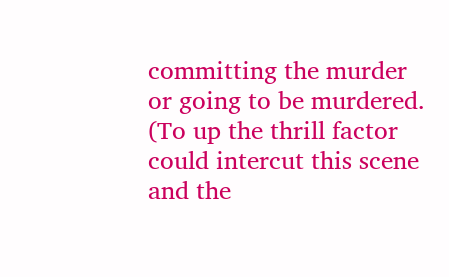committing the murder or going to be murdered. (To up the thrill factor could intercut this scene and the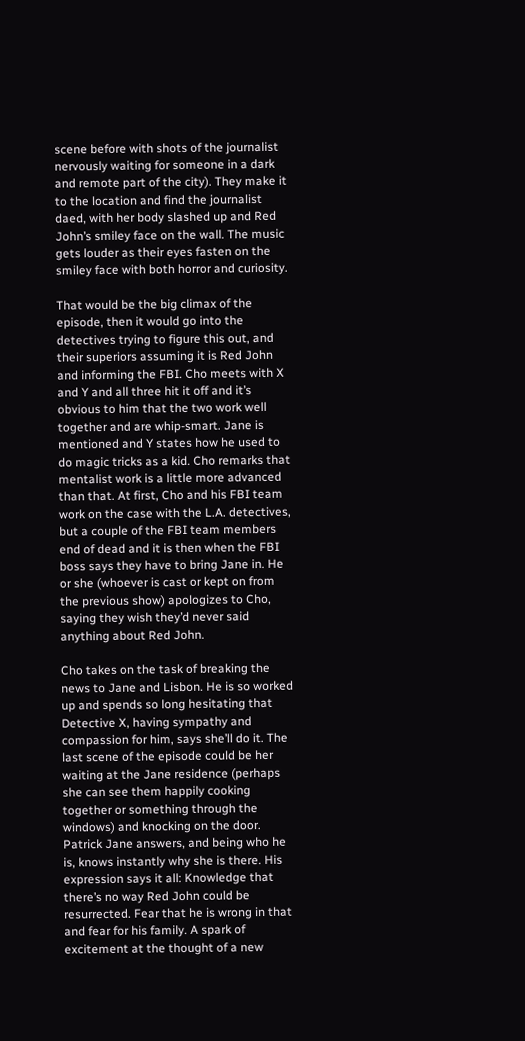scene before with shots of the journalist nervously waiting for someone in a dark and remote part of the city). They make it to the location and find the journalist daed, with her body slashed up and Red John’s smiley face on the wall. The music gets louder as their eyes fasten on the smiley face with both horror and curiosity.

That would be the big climax of the episode, then it would go into the detectives trying to figure this out, and their superiors assuming it is Red John and informing the FBI. Cho meets with X and Y and all three hit it off and it’s obvious to him that the two work well together and are whip-smart. Jane is mentioned and Y states how he used to do magic tricks as a kid. Cho remarks that mentalist work is a little more advanced than that. At first, Cho and his FBI team work on the case with the L.A. detectives, but a couple of the FBI team members end of dead and it is then when the FBI boss says they have to bring Jane in. He or she (whoever is cast or kept on from the previous show) apologizes to Cho, saying they wish they’d never said anything about Red John.

Cho takes on the task of breaking the news to Jane and Lisbon. He is so worked up and spends so long hesitating that Detective X, having sympathy and compassion for him, says she’ll do it. The last scene of the episode could be her waiting at the Jane residence (perhaps she can see them happily cooking together or something through the windows) and knocking on the door. Patrick Jane answers, and being who he is, knows instantly why she is there. His expression says it all: Knowledge that there’s no way Red John could be resurrected. Fear that he is wrong in that and fear for his family. A spark of excitement at the thought of a new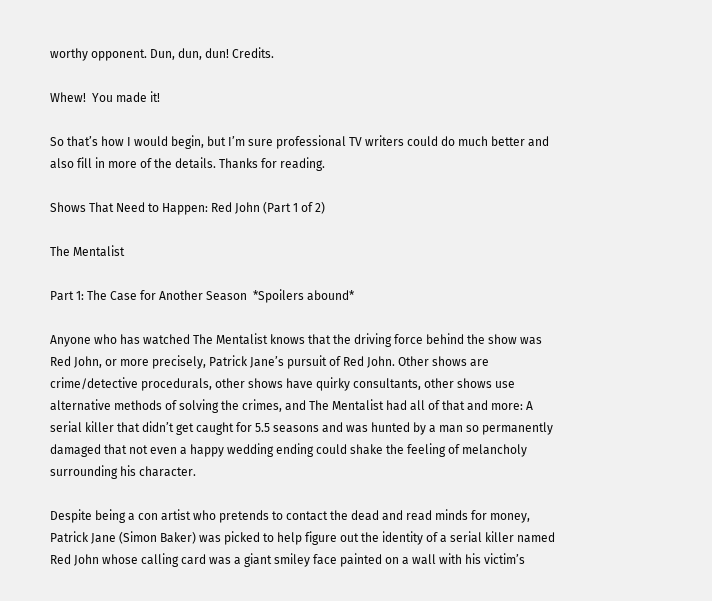worthy opponent. Dun, dun, dun! Credits.

Whew!  You made it!

So that’s how I would begin, but I’m sure professional TV writers could do much better and also fill in more of the details. Thanks for reading.

Shows That Need to Happen: Red John (Part 1 of 2)

The Mentalist

Part 1: The Case for Another Season  *Spoilers abound*

Anyone who has watched The Mentalist knows that the driving force behind the show was Red John, or more precisely, Patrick Jane’s pursuit of Red John. Other shows are crime/detective procedurals, other shows have quirky consultants, other shows use alternative methods of solving the crimes, and The Mentalist had all of that and more: A serial killer that didn’t get caught for 5.5 seasons and was hunted by a man so permanently damaged that not even a happy wedding ending could shake the feeling of melancholy surrounding his character.

Despite being a con artist who pretends to contact the dead and read minds for money, Patrick Jane (Simon Baker) was picked to help figure out the identity of a serial killer named Red John whose calling card was a giant smiley face painted on a wall with his victim’s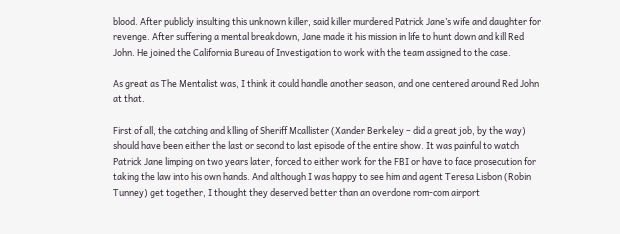blood. After publicly insulting this unknown killer, said killer murdered Patrick Jane’s wife and daughter for revenge. After suffering a mental breakdown, Jane made it his mission in life to hunt down and kill Red John. He joined the California Bureau of Investigation to work with the team assigned to the case.

As great as The Mentalist was, I think it could handle another season, and one centered around Red John at that.

First of all, the catching and klling of Sheriff Mcallister (Xander Berkeley – did a great job, by the way) should have been either the last or second to last episode of the entire show. It was painful to watch Patrick Jane limping on two years later, forced to either work for the FBI or have to face prosecution for taking the law into his own hands. And although I was happy to see him and agent Teresa Lisbon (Robin Tunney) get together, I thought they deserved better than an overdone rom-com airport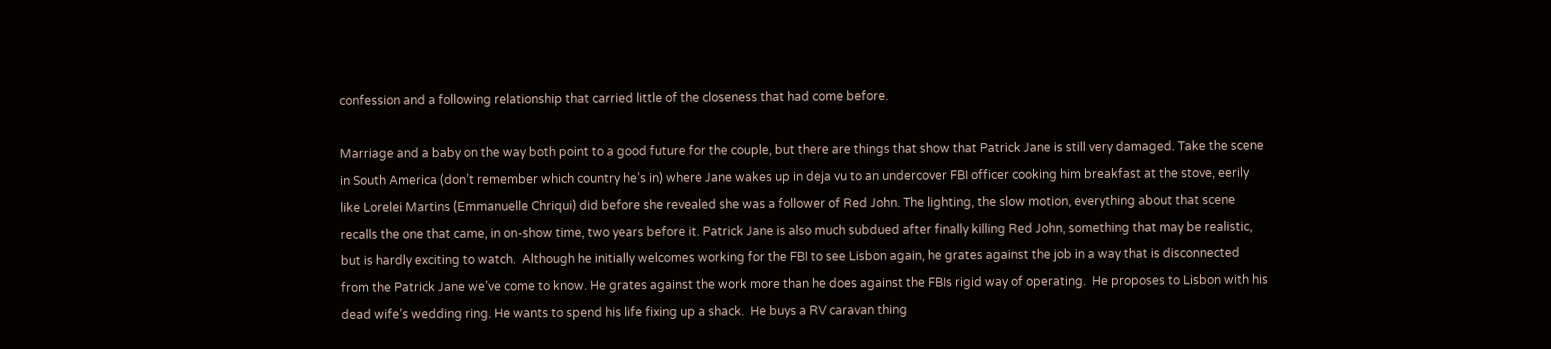confession and a following relationship that carried little of the closeness that had come before.

Marriage and a baby on the way both point to a good future for the couple, but there are things that show that Patrick Jane is still very damaged. Take the scene in South America (don’t remember which country he’s in) where Jane wakes up in deja vu to an undercover FBI officer cooking him breakfast at the stove, eerily like Lorelei Martins (Emmanuelle Chriqui) did before she revealed she was a follower of Red John. The lighting, the slow motion, everything about that scene recalls the one that came, in on-show time, two years before it. Patrick Jane is also much subdued after finally killing Red John, something that may be realistic, but is hardly exciting to watch.  Although he initially welcomes working for the FBI to see Lisbon again, he grates against the job in a way that is disconnected from the Patrick Jane we’ve come to know. He grates against the work more than he does against the FBIs rigid way of operating.  He proposes to Lisbon with his dead wife’s wedding ring. He wants to spend his life fixing up a shack.  He buys a RV caravan thing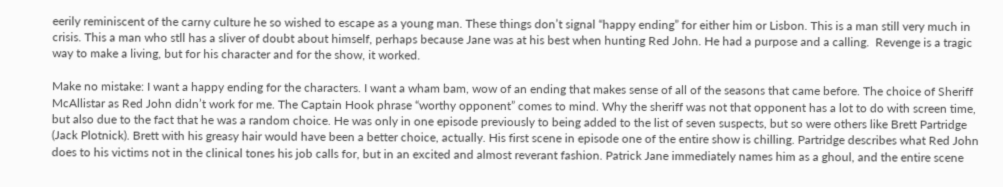eerily reminiscent of the carny culture he so wished to escape as a young man. These things don’t signal “happy ending” for either him or Lisbon. This is a man still very much in crisis. This a man who stll has a sliver of doubt about himself, perhaps because Jane was at his best when hunting Red John. He had a purpose and a calling.  Revenge is a tragic way to make a living, but for his character and for the show, it worked.

Make no mistake: I want a happy ending for the characters. I want a wham bam, wow of an ending that makes sense of all of the seasons that came before. The choice of Sheriff McAllistar as Red John didn’t work for me. The Captain Hook phrase “worthy opponent” comes to mind. Why the sheriff was not that opponent has a lot to do with screen time, but also due to the fact that he was a random choice. He was only in one episode previously to being added to the list of seven suspects, but so were others like Brett Partridge (Jack Plotnick). Brett with his greasy hair would have been a better choice, actually. His first scene in episode one of the entire show is chilling. Partridge describes what Red John does to his victims not in the clinical tones his job calls for, but in an excited and almost reverant fashion. Patrick Jane immediately names him as a ghoul, and the entire scene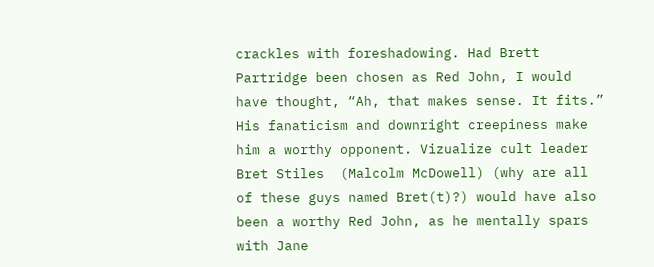crackles with foreshadowing. Had Brett Partridge been chosen as Red John, I would have thought, “Ah, that makes sense. It fits.” His fanaticism and downright creepiness make him a worthy opponent. Vizualize cult leader Bret Stiles  (Malcolm McDowell) (why are all of these guys named Bret(t)?) would have also been a worthy Red John, as he mentally spars with Jane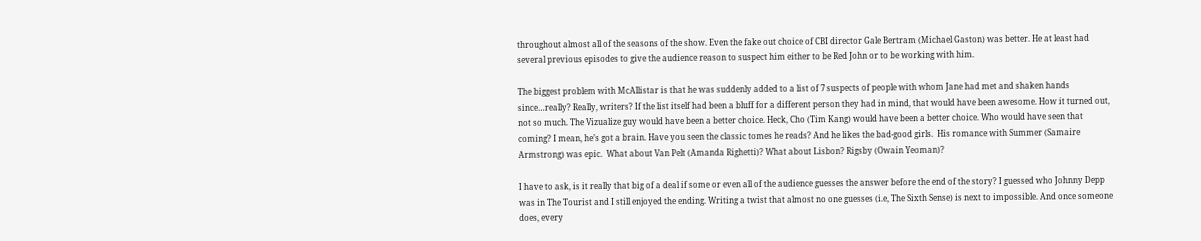throughout almost all of the seasons of the show. Even the fake out choice of CBI director Gale Bertram (Michael Gaston) was better. He at least had several previous episodes to give the audience reason to suspect him either to be Red John or to be working with him.

The biggest problem with McAllistar is that he was suddenly added to a list of 7 suspects of people with whom Jane had met and shaken hands since…really? Really, writers? If the list itself had been a bluff for a different person they had in mind, that would have been awesome. How it turned out, not so much. The Vizualize guy would have been a better choice. Heck, Cho (Tim Kang) would have been a better choice. Who would have seen that coming? I mean, he’s got a brain. Have you seen the classic tomes he reads? And he likes the bad-good girls.  His romance with Summer (Samaire Armstrong) was epic.  What about Van Pelt (Amanda Righetti)? What about Lisbon? Rigsby (Owain Yeoman)?

I have to ask, is it really that big of a deal if some or even all of the audience guesses the answer before the end of the story? I guessed who Johnny Depp was in The Tourist and I still enjoyed the ending. Writing a twist that almost no one guesses (i.e, The Sixth Sense) is next to impossible. And once someone does, every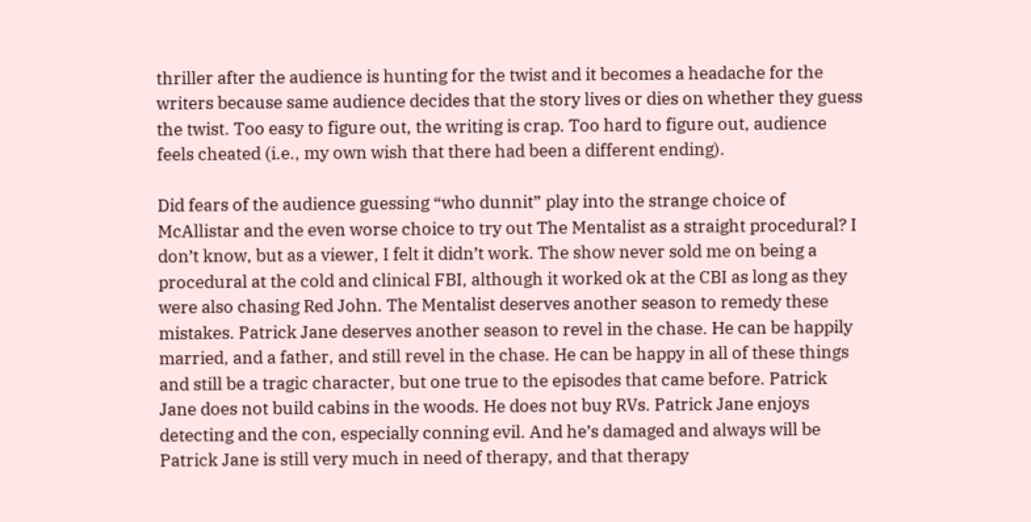thriller after the audience is hunting for the twist and it becomes a headache for the writers because same audience decides that the story lives or dies on whether they guess the twist. Too easy to figure out, the writing is crap. Too hard to figure out, audience feels cheated (i.e., my own wish that there had been a different ending).

Did fears of the audience guessing “who dunnit” play into the strange choice of McAllistar and the even worse choice to try out The Mentalist as a straight procedural? I don’t know, but as a viewer, I felt it didn’t work. The show never sold me on being a procedural at the cold and clinical FBI, although it worked ok at the CBI as long as they were also chasing Red John. The Mentalist deserves another season to remedy these mistakes. Patrick Jane deserves another season to revel in the chase. He can be happily married, and a father, and still revel in the chase. He can be happy in all of these things and still be a tragic character, but one true to the episodes that came before. Patrick Jane does not build cabins in the woods. He does not buy RVs. Patrick Jane enjoys detecting and the con, especially conning evil. And he’s damaged and always will be  Patrick Jane is still very much in need of therapy, and that therapy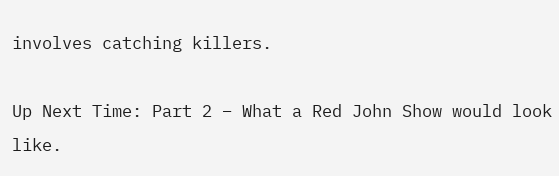involves catching killers.

Up Next Time: Part 2 – What a Red John Show would look like.